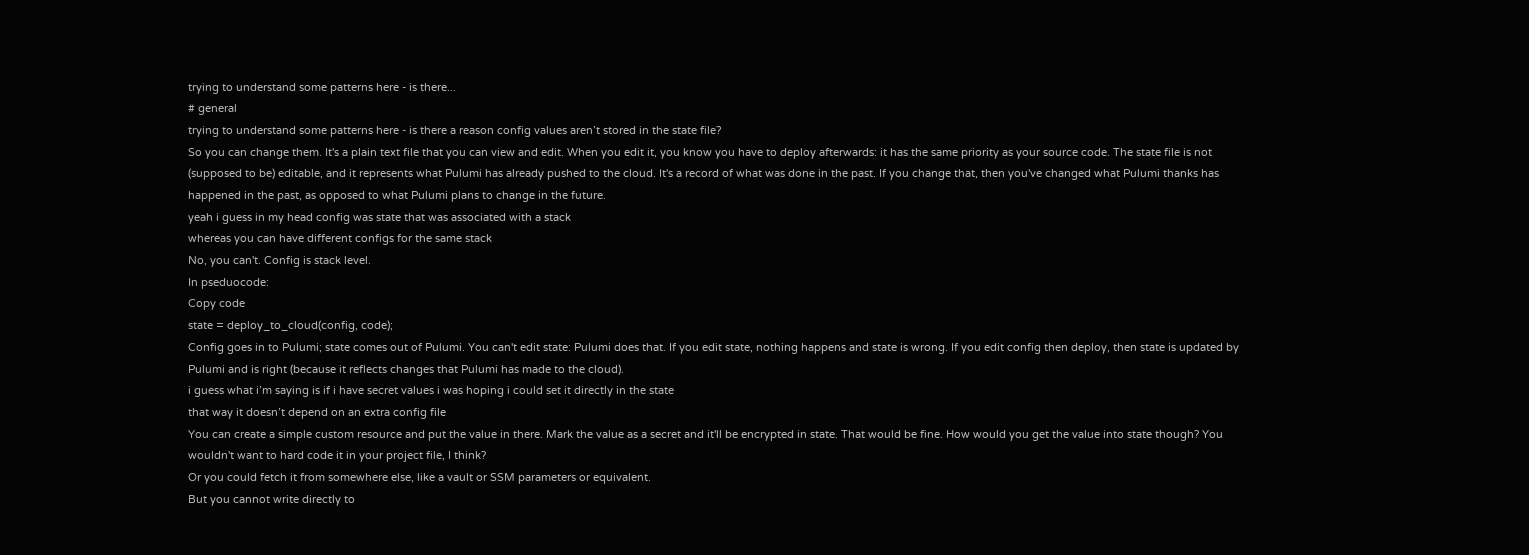trying to understand some patterns here - is there...
# general
trying to understand some patterns here - is there a reason config values aren’t stored in the state file?
So you can change them. It's a plain text file that you can view and edit. When you edit it, you know you have to deploy afterwards: it has the same priority as your source code. The state file is not (supposed to be) editable, and it represents what Pulumi has already pushed to the cloud. It's a record of what was done in the past. If you change that, then you've changed what Pulumi thanks has happened in the past, as opposed to what Pulumi plans to change in the future.
yeah i guess in my head config was state that was associated with a stack
whereas you can have different configs for the same stack
No, you can't. Config is stack level.
In pseduocode:
Copy code
state = deploy_to_cloud(config, code);
Config goes in to Pulumi; state comes out of Pulumi. You can't edit state: Pulumi does that. If you edit state, nothing happens and state is wrong. If you edit config then deploy, then state is updated by Pulumi and is right (because it reflects changes that Pulumi has made to the cloud).
i guess what i’m saying is if i have secret values i was hoping i could set it directly in the state
that way it doesn’t depend on an extra config file
You can create a simple custom resource and put the value in there. Mark the value as a secret and it'll be encrypted in state. That would be fine. How would you get the value into state though? You wouldn't want to hard code it in your project file, I think?
Or you could fetch it from somewhere else, like a vault or SSM parameters or equivalent.
But you cannot write directly to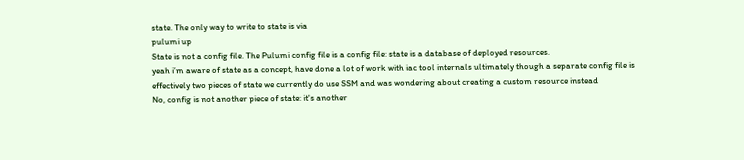state. The only way to write to state is via
pulumi up
State is not a config file. The Pulumi config file is a config file: state is a database of deployed resources.
yeah i’m aware of state as a concept, have done a lot of work with iac tool internals ultimately though a separate config file is effectively two pieces of state we currently do use SSM and was wondering about creating a custom resource instead
No, config is not another piece of state: it's another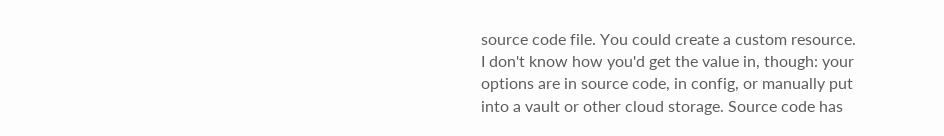source code file. You could create a custom resource. I don't know how you'd get the value in, though: your options are in source code, in config, or manually put into a vault or other cloud storage. Source code has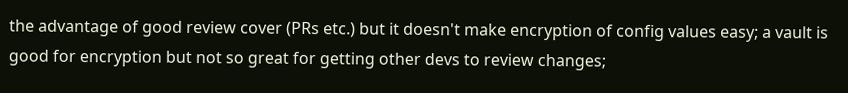the advantage of good review cover (PRs etc.) but it doesn't make encryption of config values easy; a vault is good for encryption but not so great for getting other devs to review changes;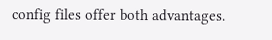config files offer both advantages.